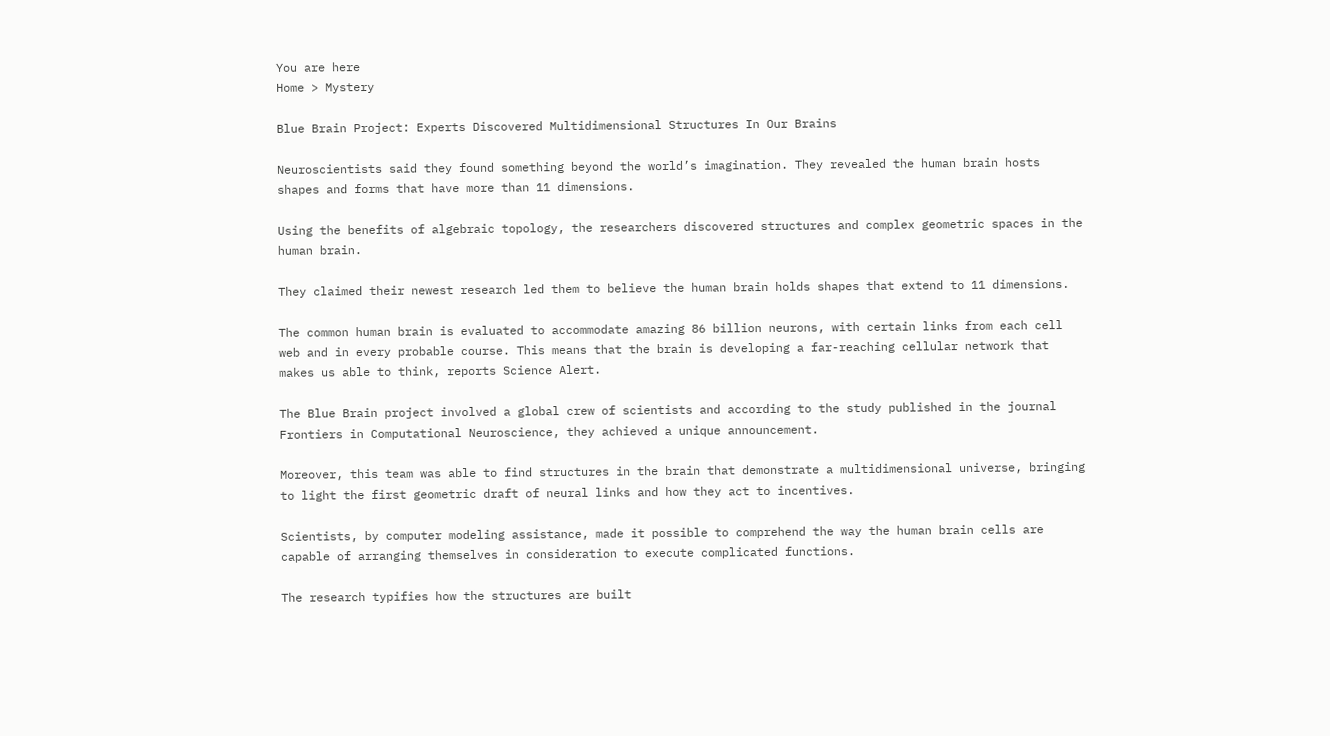You are here
Home > Mystery

Blue Brain Project: Experts Discovered Multidimensional Structures In Our Brains

Neuroscientists said they found something beyond the world’s imagination. They revealed the human brain hosts shapes and forms that have more than 11 dimensions.

Using the benefits of algebraic topology, the researchers discovered structures and complex geometric spaces in the human brain.

They claimed their newest research led them to believe the human brain holds shapes that extend to 11 dimensions.

The common human brain is evaluated to accommodate amazing 86 billion neurons, with certain links from each cell web and in every probable course. This means that the brain is developing a far-reaching cellular network that makes us able to think, reports Science Alert.

The Blue Brain project involved a global crew of scientists and according to the study published in the journal Frontiers in Computational Neuroscience, they achieved a unique announcement.

Moreover, this team was able to find structures in the brain that demonstrate a multidimensional universe, bringing to light the first geometric draft of neural links and how they act to incentives.

Scientists, by computer modeling assistance, made it possible to comprehend the way the human brain cells are capable of arranging themselves in consideration to execute complicated functions.

The research typifies how the structures are built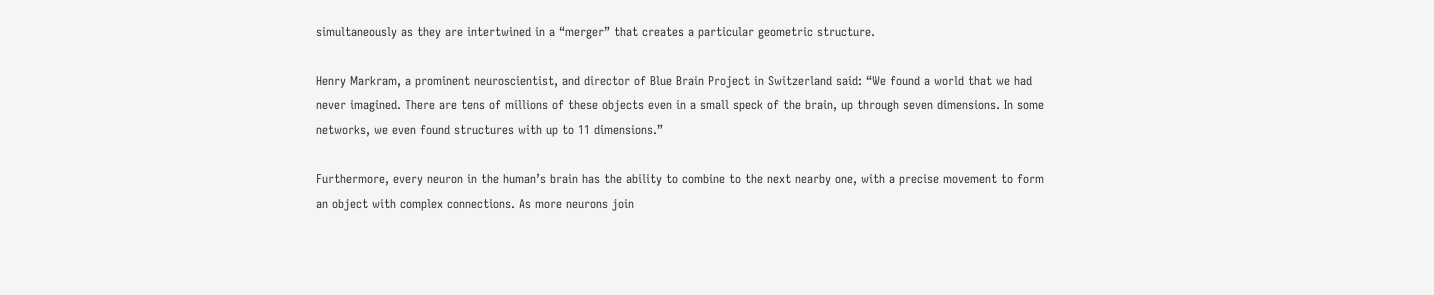simultaneously as they are intertwined in a “merger” that creates a particular geometric structure.

Henry Markram, a prominent neuroscientist, and director of Blue Brain Project in Switzerland said: “We found a world that we had never imagined. There are tens of millions of these objects even in a small speck of the brain, up through seven dimensions. In some networks, we even found structures with up to 11 dimensions.”

Furthermore, every neuron in the human’s brain has the ability to combine to the next nearby one, with a precise movement to form an object with complex connections. As more neurons join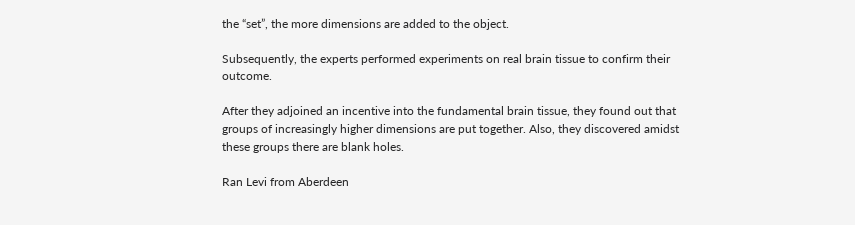the “set”, the more dimensions are added to the object.

Subsequently, the experts performed experiments on real brain tissue to confirm their outcome.

After they adjoined an incentive into the fundamental brain tissue, they found out that groups of increasingly higher dimensions are put together. Also, they discovered amidst these groups there are blank holes.

Ran Levi from Aberdeen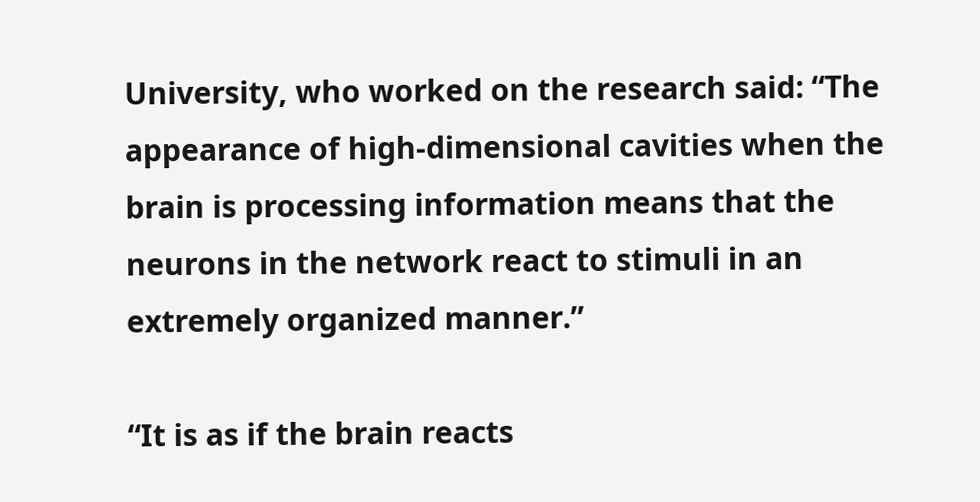University, who worked on the research said: “The appearance of high-dimensional cavities when the brain is processing information means that the neurons in the network react to stimuli in an extremely organized manner.”

“It is as if the brain reacts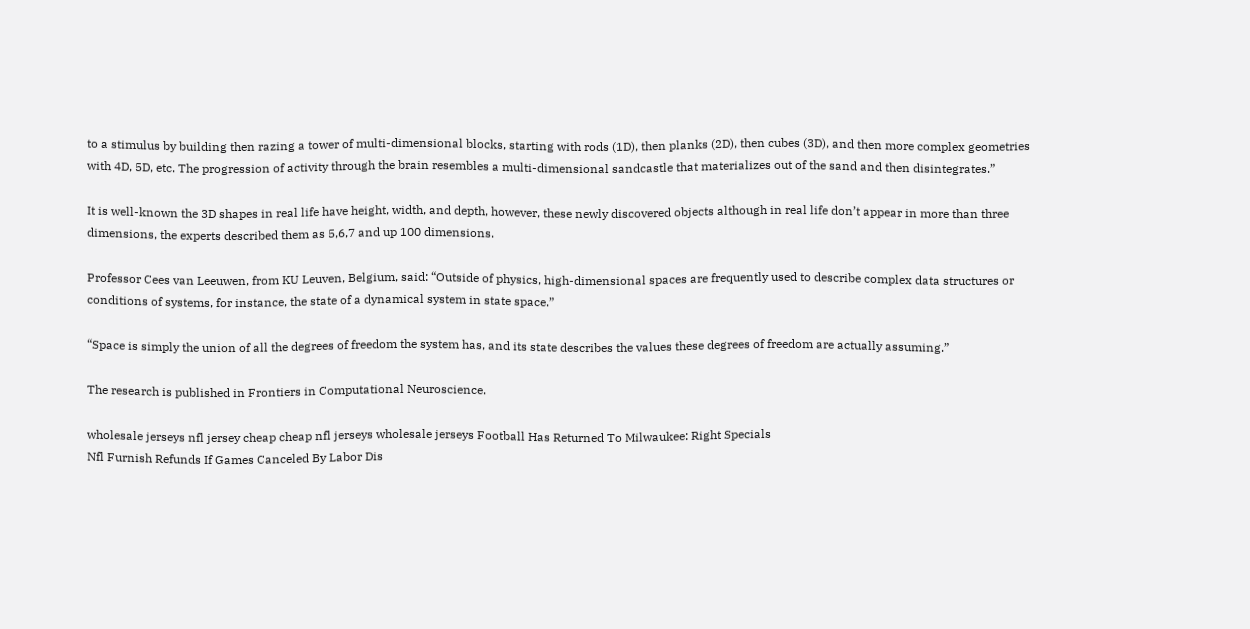to a stimulus by building then razing a tower of multi-dimensional blocks, starting with rods (1D), then planks (2D), then cubes (3D), and then more complex geometries with 4D, 5D, etc. The progression of activity through the brain resembles a multi-dimensional sandcastle that materializes out of the sand and then disintegrates.”

It is well-known the 3D shapes in real life have height, width, and depth, however, these newly discovered objects although in real life don’t appear in more than three dimensions, the experts described them as 5,6,7 and up 100 dimensions.

Professor Cees van Leeuwen, from KU Leuven, Belgium, said: “Outside of physics, high-dimensional spaces are frequently used to describe complex data structures or conditions of systems, for instance, the state of a dynamical system in state space.”

“Space is simply the union of all the degrees of freedom the system has, and its state describes the values these degrees of freedom are actually assuming.”

The research is published in Frontiers in Computational Neuroscience.

wholesale jerseys nfl jersey cheap cheap nfl jerseys wholesale jerseys Football Has Returned To Milwaukee: Right Specials
Nfl Furnish Refunds If Games Canceled By Labor Dis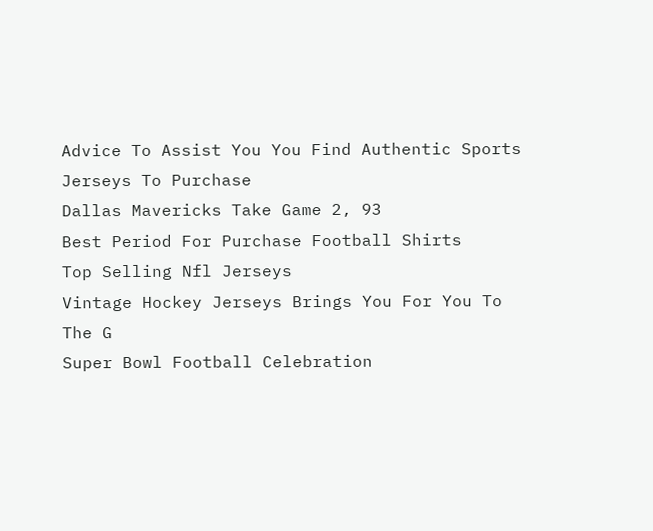Advice To Assist You You Find Authentic Sports Jerseys To Purchase
Dallas Mavericks Take Game 2, 93
Best Period For Purchase Football Shirts
Top Selling Nfl Jerseys
Vintage Hockey Jerseys Brings You For You To The G
Super Bowl Football Celebration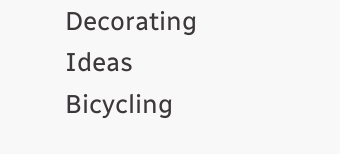Decorating Ideas
Bicycling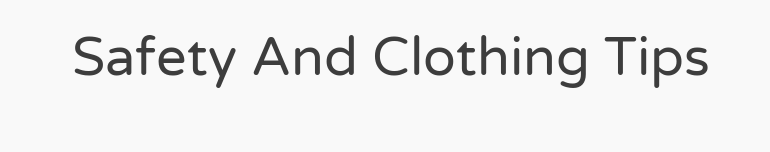Safety And Clothing Tips